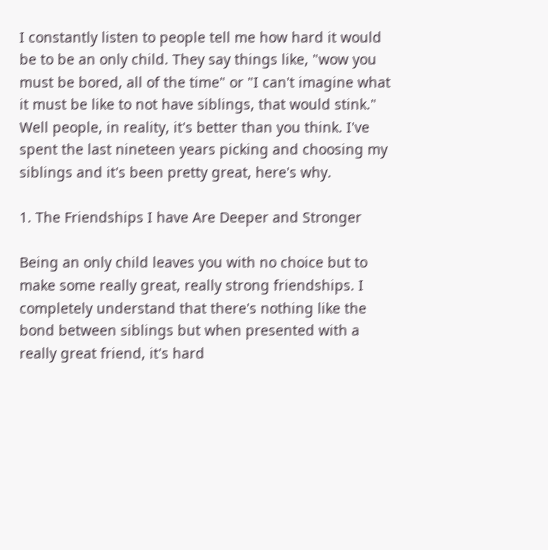I constantly listen to people tell me how hard it would be to be an only child. They say things like, "wow you must be bored, all of the time" or "I can't imagine what it must be like to not have siblings, that would stink." Well people, in reality, it's better than you think. I've spent the last nineteen years picking and choosing my siblings and it's been pretty great, here's why.

1. The Friendships I have Are Deeper and Stronger

Being an only child leaves you with no choice but to make some really great, really strong friendships. I completely understand that there's nothing like the bond between siblings but when presented with a really great friend, it's hard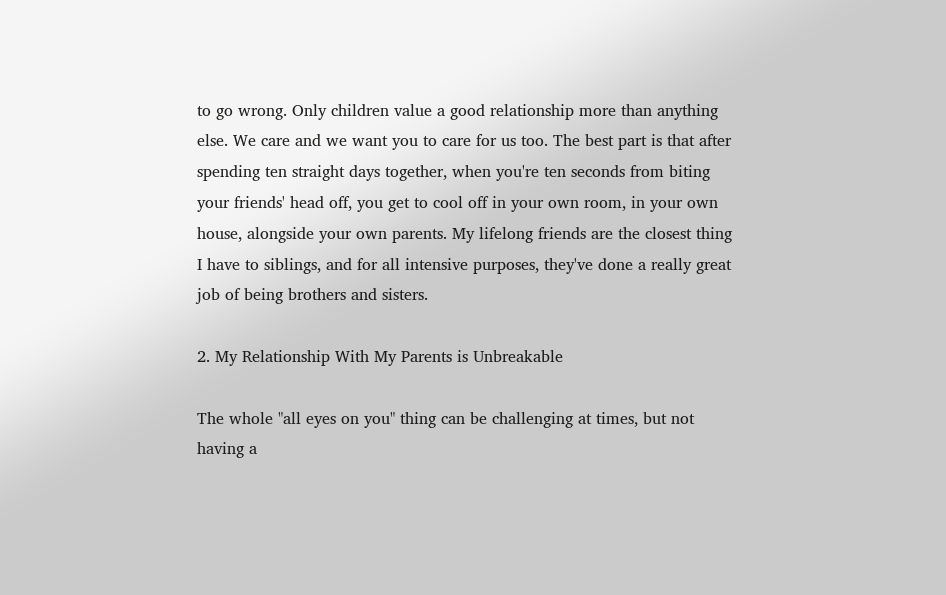to go wrong. Only children value a good relationship more than anything else. We care and we want you to care for us too. The best part is that after spending ten straight days together, when you're ten seconds from biting your friends' head off, you get to cool off in your own room, in your own house, alongside your own parents. My lifelong friends are the closest thing I have to siblings, and for all intensive purposes, they've done a really great job of being brothers and sisters.

2. My Relationship With My Parents is Unbreakable

The whole "all eyes on you" thing can be challenging at times, but not having a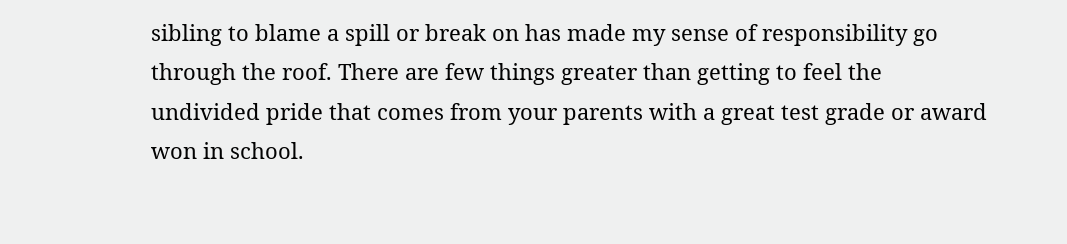sibling to blame a spill or break on has made my sense of responsibility go through the roof. There are few things greater than getting to feel the undivided pride that comes from your parents with a great test grade or award won in school.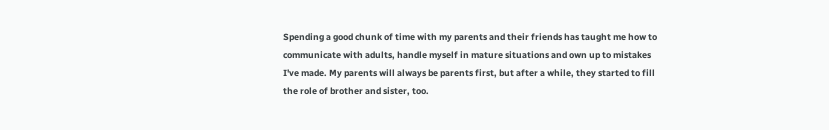Spending a good chunk of time with my parents and their friends has taught me how to communicate with adults, handle myself in mature situations and own up to mistakes I've made. My parents will always be parents first, but after a while, they started to fill the role of brother and sister, too.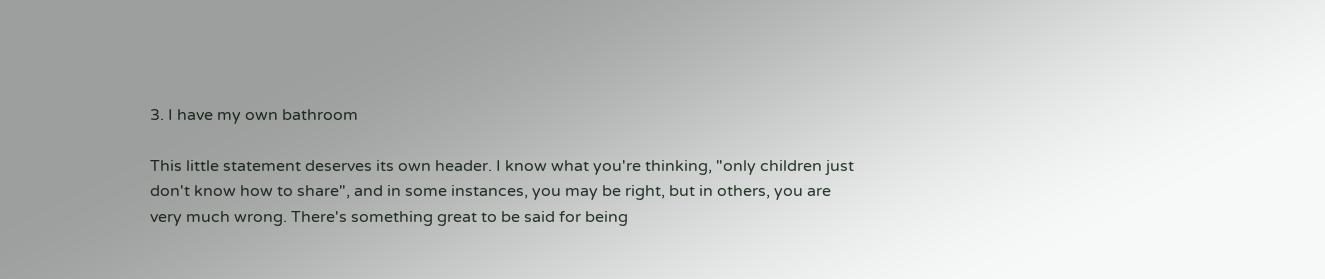3. I have my own bathroom

This little statement deserves its own header. I know what you're thinking, "only children just don't know how to share", and in some instances, you may be right, but in others, you are very much wrong. There's something great to be said for being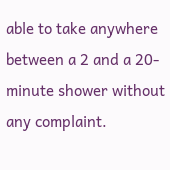able to take anywhere between a 2 and a 20-minute shower without any complaint.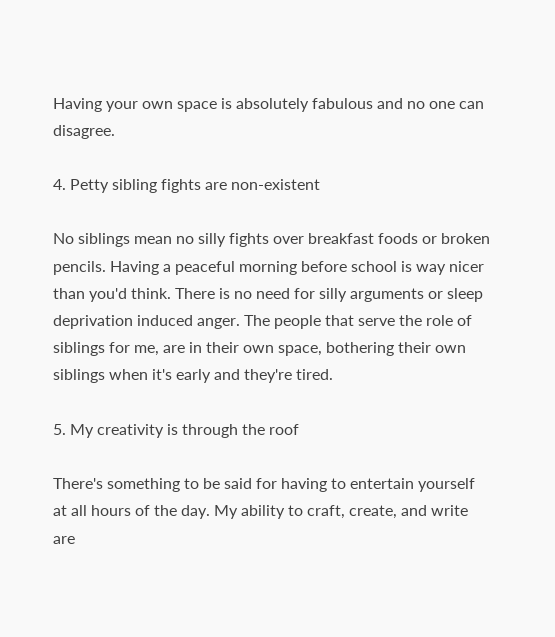Having your own space is absolutely fabulous and no one can disagree.

4. Petty sibling fights are non-existent

No siblings mean no silly fights over breakfast foods or broken pencils. Having a peaceful morning before school is way nicer than you'd think. There is no need for silly arguments or sleep deprivation induced anger. The people that serve the role of siblings for me, are in their own space, bothering their own siblings when it's early and they're tired.

5. My creativity is through the roof

There's something to be said for having to entertain yourself at all hours of the day. My ability to craft, create, and write are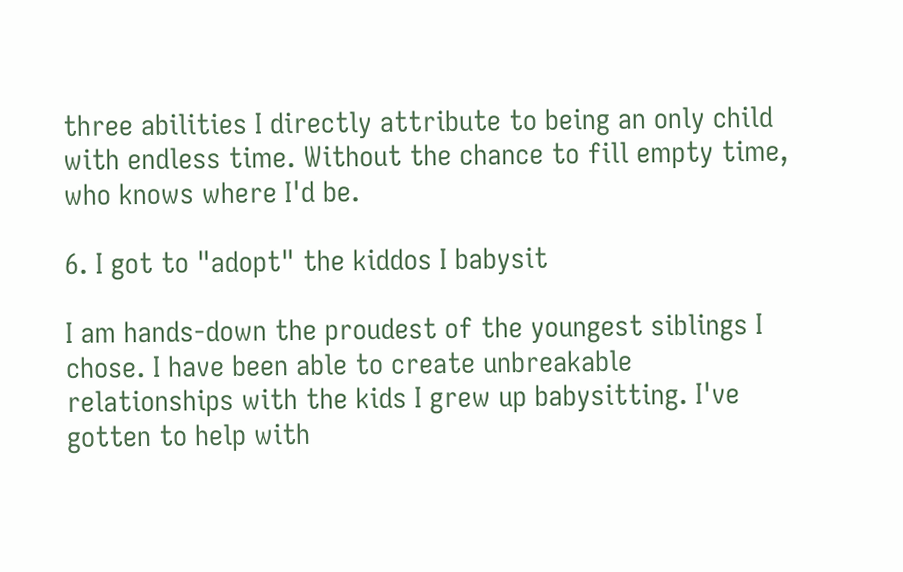three abilities I directly attribute to being an only child with endless time. Without the chance to fill empty time, who knows where I'd be.

6. I got to "adopt" the kiddos I babysit

I am hands-down the proudest of the youngest siblings I chose. I have been able to create unbreakable relationships with the kids I grew up babysitting. I've gotten to help with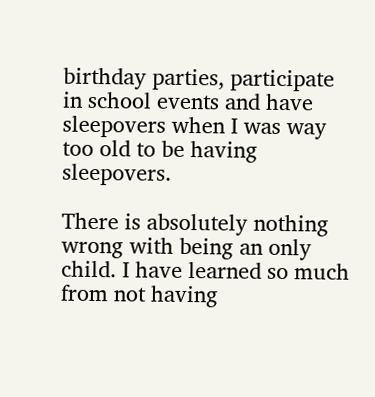birthday parties, participate in school events and have sleepovers when I was way too old to be having sleepovers.

There is absolutely nothing wrong with being an only child. I have learned so much from not having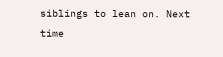siblings to lean on. Next time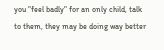you "feel badly" for an only child, talk to them, they may be doing way better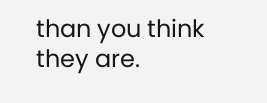than you think they are.